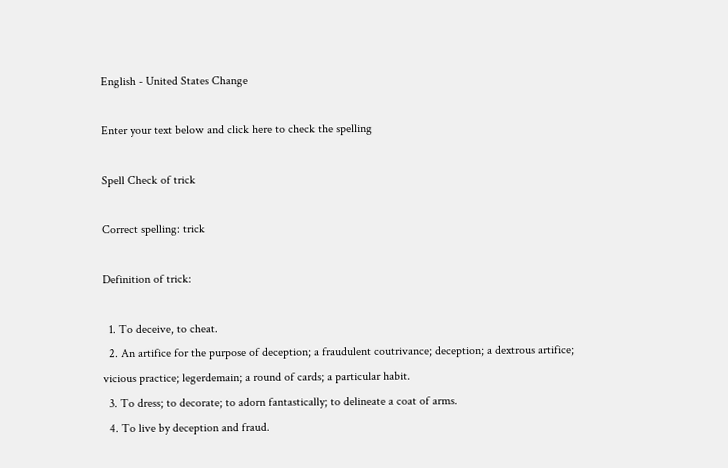English - United States Change

Enter your text below and click here to check the spelling

Spell Check of trick

Correct spelling: trick

Definition of trick:

  1. To deceive, to cheat.
  2. An artifice for the purpose of deception; a fraudulent coutrivance; deception; a dextrous artifice; vicious practice; legerdemain; a round of cards; a particular habit.
  3. To dress; to decorate; to adorn fantastically; to delineate a coat of arms.
  4. To live by deception and fraud.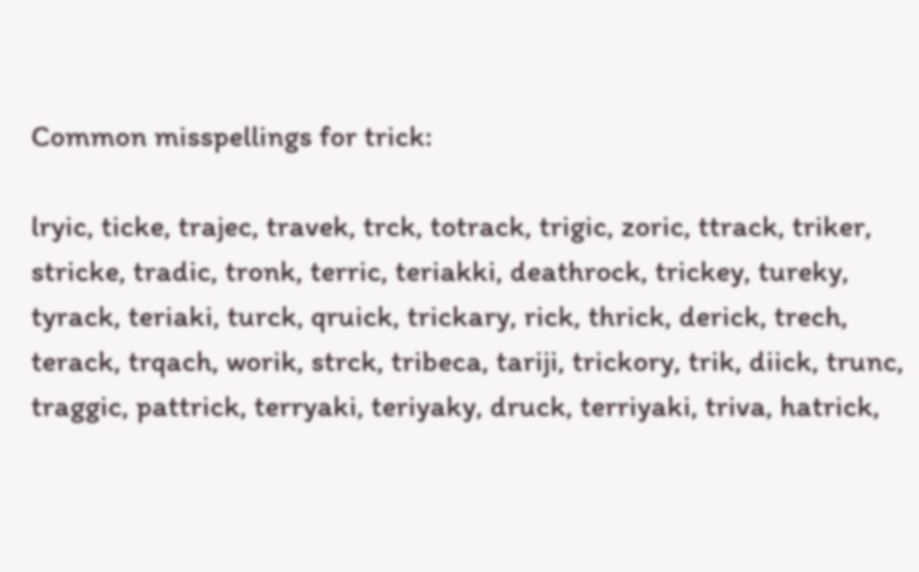Common misspellings for trick:

lryic, ticke, trajec, travek, trck, totrack, trigic, zoric, ttrack, triker, stricke, tradic, tronk, terric, teriakki, deathrock, trickey, tureky, tyrack, teriaki, turck, qruick, trickary, rick, thrick, derick, trech, terack, trqach, worik, strck, tribeca, tariji, trickory, trik, diick, trunc, traggic, pattrick, terryaki, teriyaky, druck, terriyaki, triva, hatrick,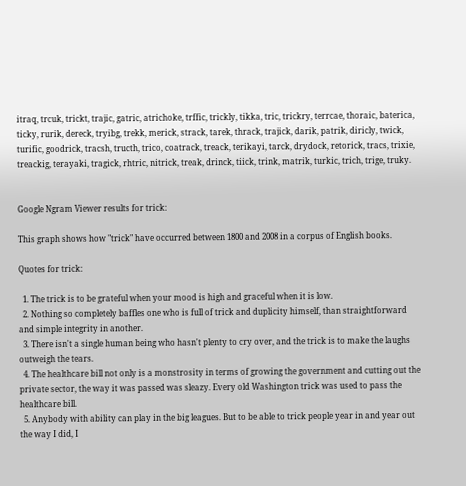itraq, trcuk, trickt, trajic, gatric, atrichoke, trffic, trickly, tikka, tric, trickry, terrcae, thoraic, baterica, ticky, rurik, dereck, tryibg, trekk, merick, strack, tarek, thrack, trajick, darik, patrik, diricly, twick, turific, goodrick, tracsh, tructh, trico, coatrack, treack, terikayi, tarck, drydock, retorick, tracs, trixie, treackig, terayaki, tragick, rhtric, nitrick, treak, drinck, tiick, trink, matrik, turkic, trich, trige, truky.


Google Ngram Viewer results for trick:

This graph shows how "trick" have occurred between 1800 and 2008 in a corpus of English books.

Quotes for trick:

  1. The trick is to be grateful when your mood is high and graceful when it is low.
  2. Nothing so completely baffles one who is full of trick and duplicity himself, than straightforward and simple integrity in another.
  3. There isn't a single human being who hasn't plenty to cry over, and the trick is to make the laughs outweigh the tears.
  4. The healthcare bill not only is a monstrosity in terms of growing the government and cutting out the private sector, the way it was passed was sleazy. Every old Washington trick was used to pass the healthcare bill.
  5. Anybody with ability can play in the big leagues. But to be able to trick people year in and year out the way I did, I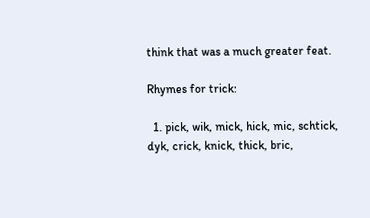think that was a much greater feat.

Rhymes for trick:

  1. pick, wik, mick, hick, mic, schtick, dyk, crick, knick, thick, bric,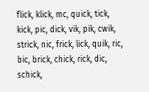flick, klick, mc, quick, tick, kick, pic, dick, vik, pik, cwik, strick, nic, frick, lick, quik, ric, bic, brick, chick, rick, dic, schick,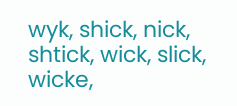wyk, shick, nick, shtick, wick, slick, wicke,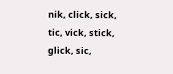nik, click, sick, tic, vick, stick, glick, sic,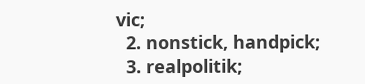vic;
  2. nonstick, handpick;
  3. realpolitik;